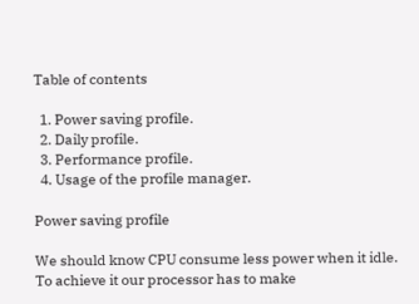Table of contents

  1. Power saving profile.
  2. Daily profile.
  3. Performance profile.
  4. Usage of the profile manager.

Power saving profile

We should know CPU consume less power when it idle. To achieve it our processor has to make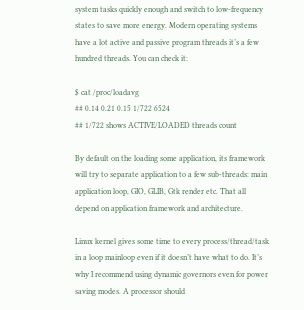system tasks quickly enough and switch to low-frequency states to save more energy. Modern operating systems have a lot active and passive program threads it’s a few hundred threads. You can check it:

$ cat /proc/loadavg
## 0.14 0.21 0.15 1/722 6524
## 1/722 shows ACTIVE/LOADED threads count

By default on the loading some application, its framework will try to separate application to a few sub-threads: main application loop, GIO, GLIB, Gtk render etc. That all depend on application framework and architecture.

Linux kernel gives some time to every process/thread/task in a loop mainloop even if it doesn’t have what to do. It’s why I recommend using dynamic governors even for power saving modes. A processor should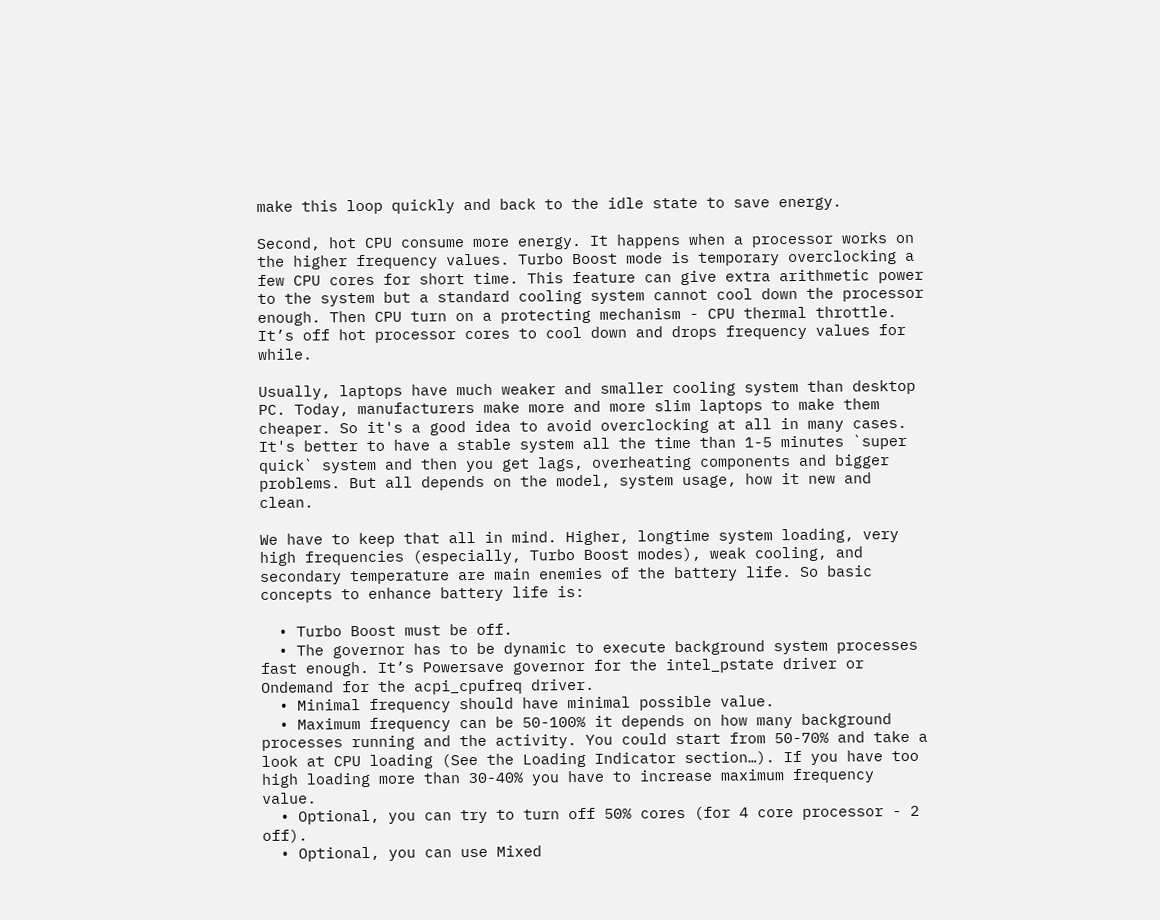make this loop quickly and back to the idle state to save energy.

Second, hot CPU consume more energy. It happens when a processor works on the higher frequency values. Turbo Boost mode is temporary overclocking a few CPU cores for short time. This feature can give extra arithmetic power to the system but a standard cooling system cannot cool down the processor enough. Then CPU turn on a protecting mechanism - CPU thermal throttle. It’s off hot processor cores to cool down and drops frequency values for while.

Usually, laptops have much weaker and smaller cooling system than desktop PC. Today, manufacturers make more and more slim laptops to make them cheaper. So it's a good idea to avoid overclocking at all in many cases. It's better to have a stable system all the time than 1-5 minutes `super quick` system and then you get lags, overheating components and bigger problems. But all depends on the model, system usage, how it new and clean.

We have to keep that all in mind. Higher, longtime system loading, very high frequencies (especially, Turbo Boost modes), weak cooling, and secondary temperature are main enemies of the battery life. So basic concepts to enhance battery life is:

  • Turbo Boost must be off.
  • The governor has to be dynamic to execute background system processes fast enough. It’s Powersave governor for the intel_pstate driver or Ondemand for the acpi_cpufreq driver.
  • Minimal frequency should have minimal possible value.
  • Maximum frequency can be 50-100% it depends on how many background processes running and the activity. You could start from 50-70% and take a look at CPU loading (See the Loading Indicator section…). If you have too high loading more than 30-40% you have to increase maximum frequency value.
  • Optional, you can try to turn off 50% cores (for 4 core processor - 2 off).
  • Optional, you can use Mixed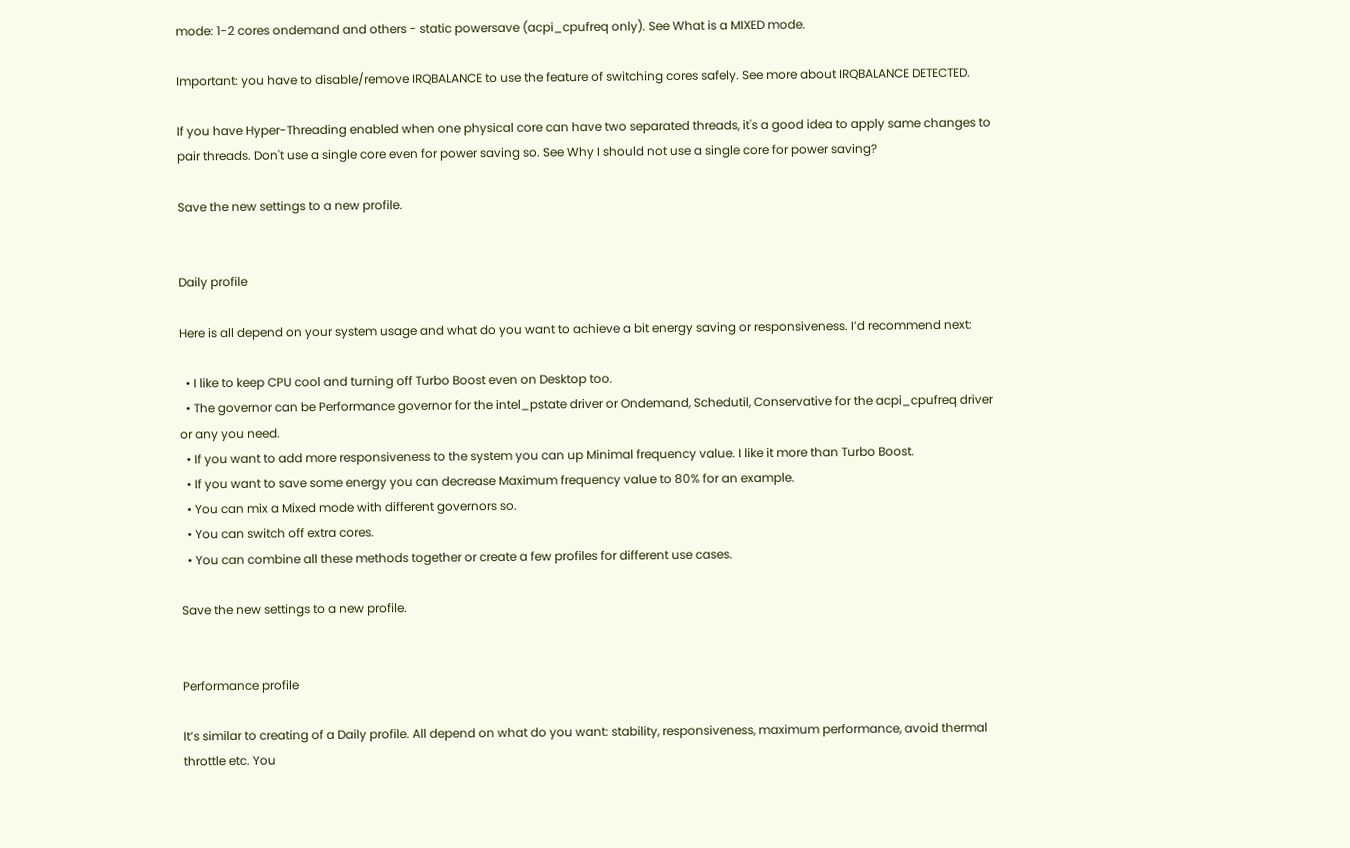mode: 1-2 cores ondemand and others - static powersave (acpi_cpufreq only). See What is a MIXED mode.

Important: you have to disable/remove IRQBALANCE to use the feature of switching cores safely. See more about IRQBALANCE DETECTED.

If you have Hyper-Threading enabled when one physical core can have two separated threads, it's a good idea to apply same changes to pair threads. Don't use a single core even for power saving so. See Why I should not use a single core for power saving?

Save the new settings to a new profile.


Daily profile

Here is all depend on your system usage and what do you want to achieve a bit energy saving or responsiveness. I’d recommend next:

  • I like to keep CPU cool and turning off Turbo Boost even on Desktop too.
  • The governor can be Performance governor for the intel_pstate driver or Ondemand, Schedutil, Conservative for the acpi_cpufreq driver or any you need.
  • If you want to add more responsiveness to the system you can up Minimal frequency value. I like it more than Turbo Boost.
  • If you want to save some energy you can decrease Maximum frequency value to 80% for an example.
  • You can mix a Mixed mode with different governors so.
  • You can switch off extra cores.
  • You can combine all these methods together or create a few profiles for different use cases.

Save the new settings to a new profile.


Performance profile

It’s similar to creating of a Daily profile. All depend on what do you want: stability, responsiveness, maximum performance, avoid thermal throttle etc. You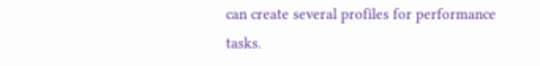can create several profiles for performance tasks.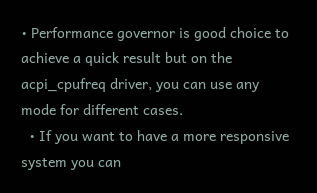• Performance governor is good choice to achieve a quick result but on the acpi_cpufreq driver, you can use any mode for different cases.
  • If you want to have a more responsive system you can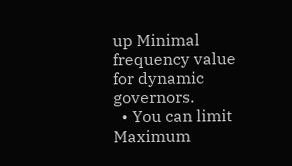up Minimal frequency value for dynamic governors.
  • You can limit Maximum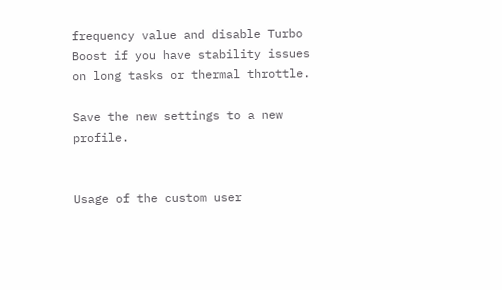frequency value and disable Turbo Boost if you have stability issues on long tasks or thermal throttle.

Save the new settings to a new profile.


Usage of the custom user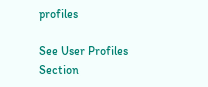profiles

See User Profiles Section